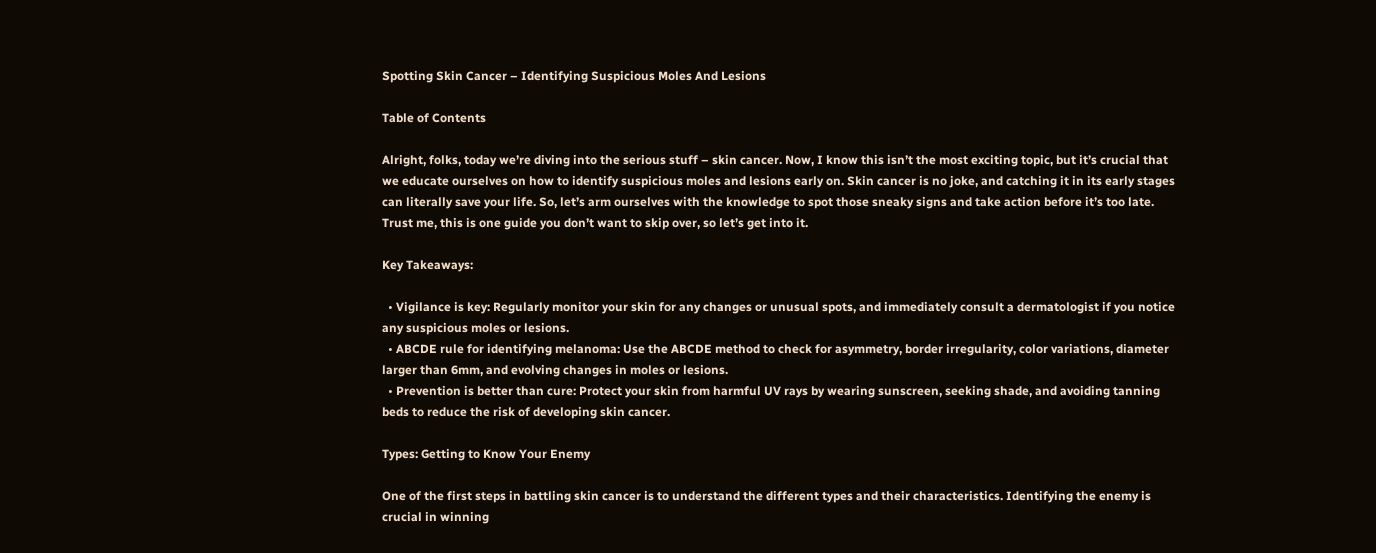Spotting Skin Cancer – Identifying Suspicious Moles And Lesions

Table of Contents

Alright, folks, today we’re diving into the serious stuff – skin cancer. Now, I know this isn’t the most exciting topic, but it’s crucial that we educate ourselves on how to identify suspicious moles and lesions early on. Skin cancer is no joke, and catching it in its early stages can literally save your life. So, let’s arm ourselves with the knowledge to spot those sneaky signs and take action before it’s too late. Trust me, this is one guide you don’t want to skip over, so let’s get into it.

Key Takeaways:

  • Vigilance is key: Regularly monitor your skin for any changes or unusual spots, and immediately consult a dermatologist if you notice any suspicious moles or lesions.
  • ABCDE rule for identifying melanoma: Use the ABCDE method to check for asymmetry, border irregularity, color variations, diameter larger than 6mm, and evolving changes in moles or lesions.
  • Prevention is better than cure: Protect your skin from harmful UV rays by wearing sunscreen, seeking shade, and avoiding tanning beds to reduce the risk of developing skin cancer.

Types: Getting to Know Your Enemy

One of the first steps in battling skin cancer is to understand the different types and their characteristics. Identifying the enemy is crucial in winning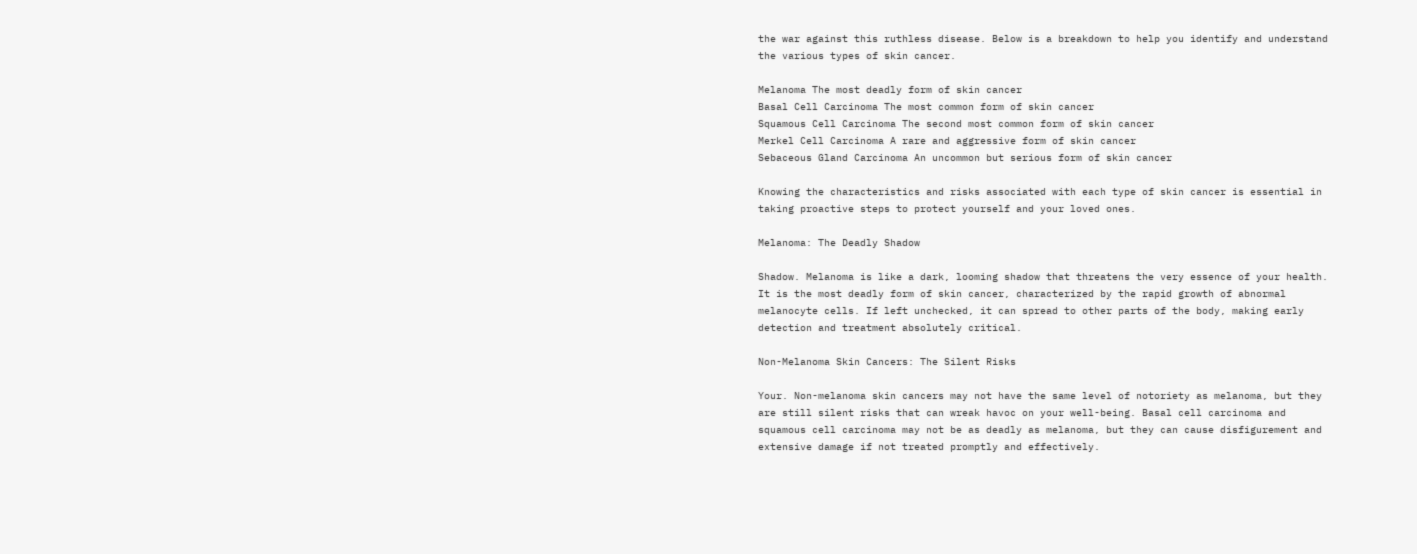the war against this ruthless disease. Below is a breakdown to help you identify and understand the various types of skin cancer.

Melanoma The most deadly form of skin cancer
Basal Cell Carcinoma The most common form of skin cancer
Squamous Cell Carcinoma The second most common form of skin cancer
Merkel Cell Carcinoma A rare and aggressive form of skin cancer
Sebaceous Gland Carcinoma An uncommon but serious form of skin cancer

Knowing the characteristics and risks associated with each type of skin cancer is essential in taking proactive steps to protect yourself and your loved ones.

Melanoma: The Deadly Shadow

Shadow. Melanoma is like a dark, looming shadow that threatens the very essence of your health. It is the most deadly form of skin cancer, characterized by the rapid growth of abnormal melanocyte cells. If left unchecked, it can spread to other parts of the body, making early detection and treatment absolutely critical.

Non-Melanoma Skin Cancers: The Silent Risks

Your. Non-melanoma skin cancers may not have the same level of notoriety as melanoma, but they are still silent risks that can wreak havoc on your well-being. Basal cell carcinoma and squamous cell carcinoma may not be as deadly as melanoma, but they can cause disfigurement and extensive damage if not treated promptly and effectively.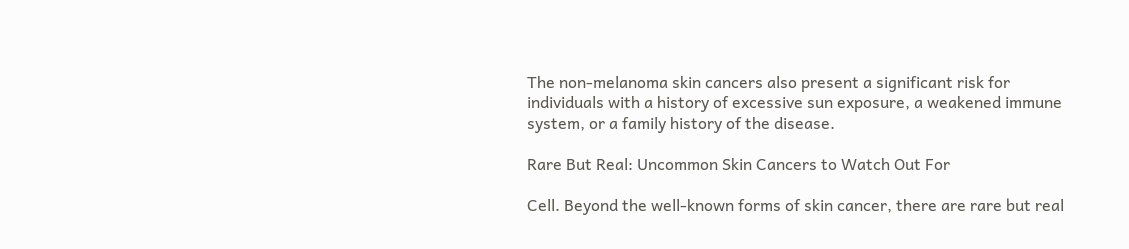The non-melanoma skin cancers also present a significant risk for individuals with a history of excessive sun exposure, a weakened immune system, or a family history of the disease.

Rare But Real: Uncommon Skin Cancers to Watch Out For

Cell. Beyond the well-known forms of skin cancer, there are rare but real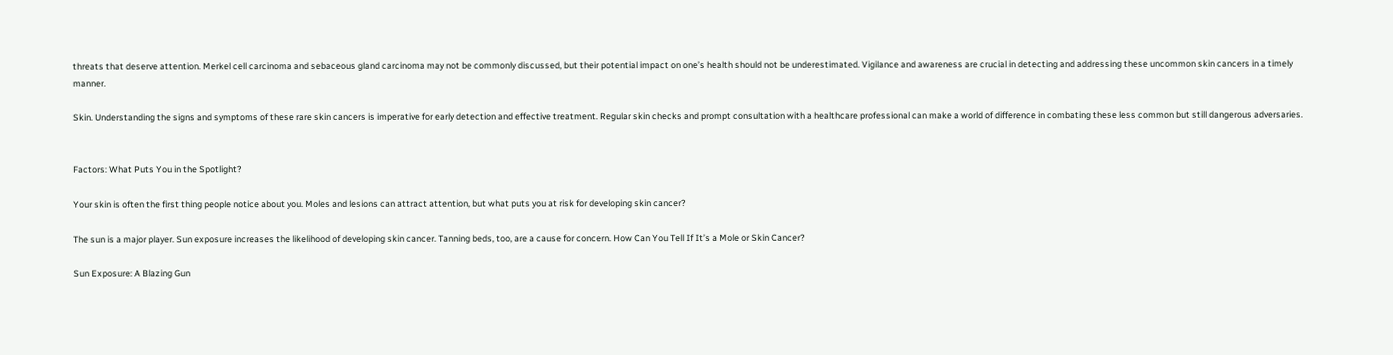threats that deserve attention. Merkel cell carcinoma and sebaceous gland carcinoma may not be commonly discussed, but their potential impact on one’s health should not be underestimated. Vigilance and awareness are crucial in detecting and addressing these uncommon skin cancers in a timely manner.

Skin. Understanding the signs and symptoms of these rare skin cancers is imperative for early detection and effective treatment. Regular skin checks and prompt consultation with a healthcare professional can make a world of difference in combating these less common but still dangerous adversaries.


Factors: What Puts You in the Spotlight?

Your skin is often the first thing people notice about you. Moles and lesions can attract attention, but what puts you at risk for developing skin cancer?

The sun is a major player. Sun exposure increases the likelihood of developing skin cancer. Tanning beds, too, are a cause for concern. How Can You Tell If It’s a Mole or Skin Cancer?

Sun Exposure: A Blazing Gun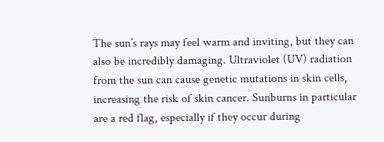The sun’s rays may feel warm and inviting, but they can also be incredibly damaging. Ultraviolet (UV) radiation from the sun can cause genetic mutations in skin cells, increasing the risk of skin cancer. Sunburns in particular are a red flag, especially if they occur during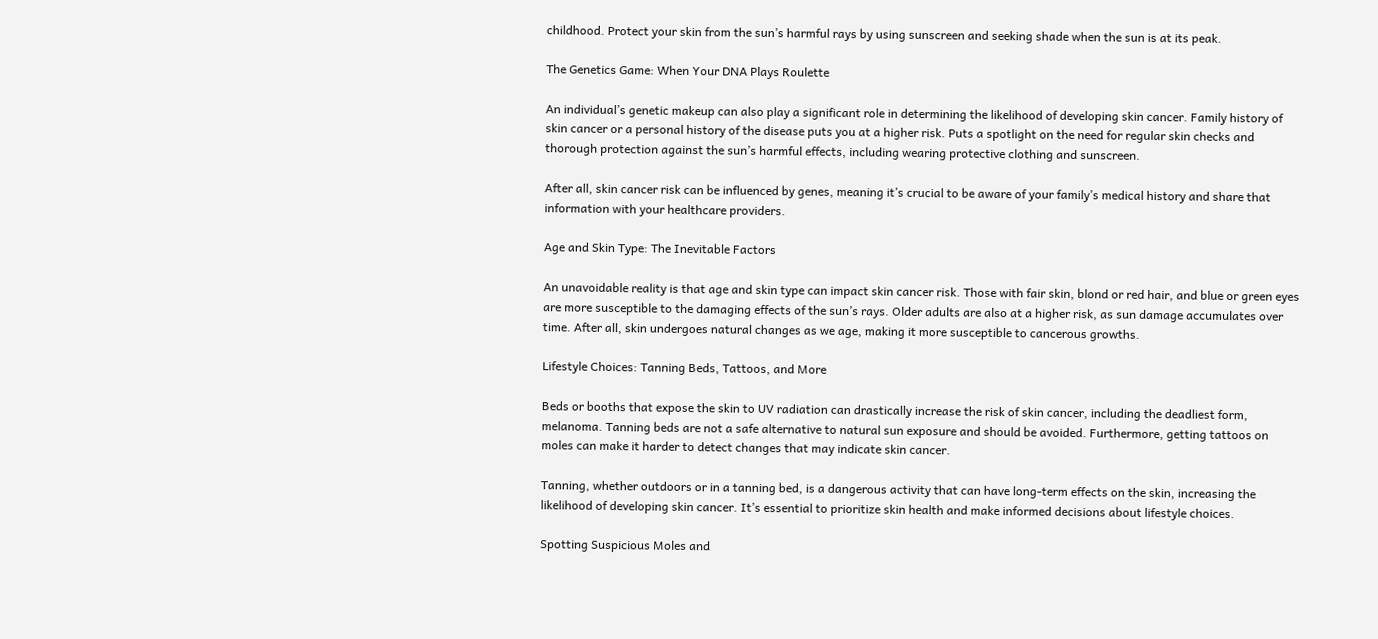childhood. Protect your skin from the sun’s harmful rays by using sunscreen and seeking shade when the sun is at its peak.

The Genetics Game: When Your DNA Plays Roulette

An individual’s genetic makeup can also play a significant role in determining the likelihood of developing skin cancer. Family history of skin cancer or a personal history of the disease puts you at a higher risk. Puts a spotlight on the need for regular skin checks and thorough protection against the sun’s harmful effects, including wearing protective clothing and sunscreen.

After all, skin cancer risk can be influenced by genes, meaning it’s crucial to be aware of your family’s medical history and share that information with your healthcare providers.

Age and Skin Type: The Inevitable Factors

An unavoidable reality is that age and skin type can impact skin cancer risk. Those with fair skin, blond or red hair, and blue or green eyes are more susceptible to the damaging effects of the sun’s rays. Older adults are also at a higher risk, as sun damage accumulates over time. After all, skin undergoes natural changes as we age, making it more susceptible to cancerous growths.

Lifestyle Choices: Tanning Beds, Tattoos, and More

Beds or booths that expose the skin to UV radiation can drastically increase the risk of skin cancer, including the deadliest form, melanoma. Tanning beds are not a safe alternative to natural sun exposure and should be avoided. Furthermore, getting tattoos on moles can make it harder to detect changes that may indicate skin cancer.

Tanning, whether outdoors or in a tanning bed, is a dangerous activity that can have long-term effects on the skin, increasing the likelihood of developing skin cancer. It’s essential to prioritize skin health and make informed decisions about lifestyle choices.

Spotting Suspicious Moles and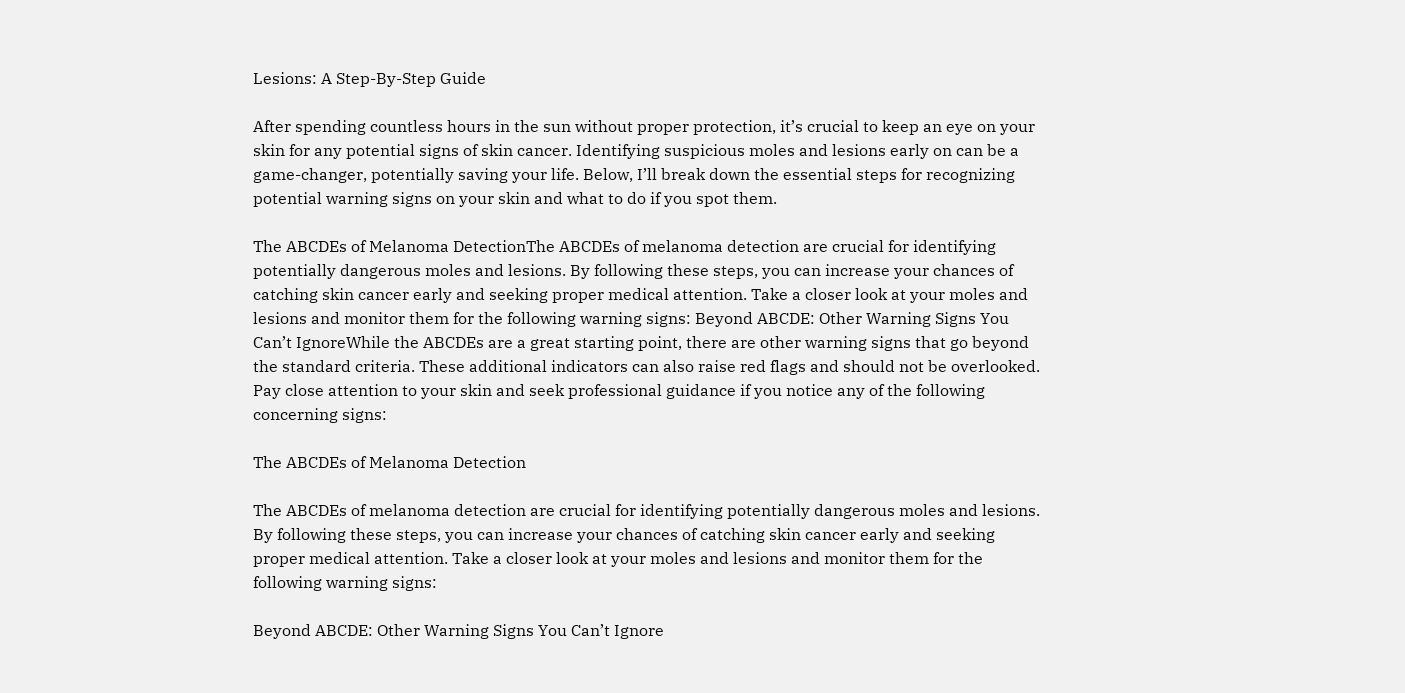Lesions: A Step-By-Step Guide

After spending countless hours in the sun without proper protection, it’s crucial to keep an eye on your skin for any potential signs of skin cancer. Identifying suspicious moles and lesions early on can be a game-changer, potentially saving your life. Below, I’ll break down the essential steps for recognizing potential warning signs on your skin and what to do if you spot them.

The ABCDEs of Melanoma DetectionThe ABCDEs of melanoma detection are crucial for identifying potentially dangerous moles and lesions. By following these steps, you can increase your chances of catching skin cancer early and seeking proper medical attention. Take a closer look at your moles and lesions and monitor them for the following warning signs: Beyond ABCDE: Other Warning Signs You Can’t IgnoreWhile the ABCDEs are a great starting point, there are other warning signs that go beyond the standard criteria. These additional indicators can also raise red flags and should not be overlooked. Pay close attention to your skin and seek professional guidance if you notice any of the following concerning signs:

The ABCDEs of Melanoma Detection

The ABCDEs of melanoma detection are crucial for identifying potentially dangerous moles and lesions. By following these steps, you can increase your chances of catching skin cancer early and seeking proper medical attention. Take a closer look at your moles and lesions and monitor them for the following warning signs:

Beyond ABCDE: Other Warning Signs You Can’t Ignore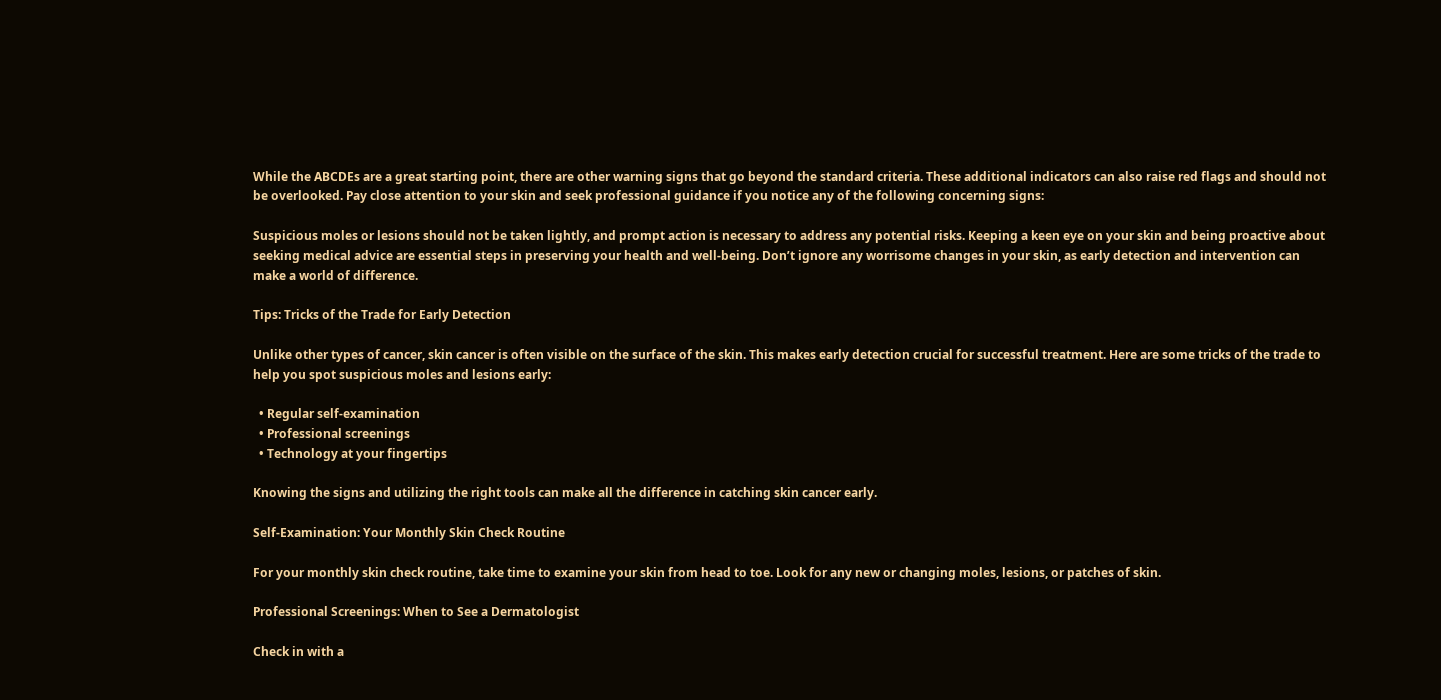While the ABCDEs are a great starting point, there are other warning signs that go beyond the standard criteria. These additional indicators can also raise red flags and should not be overlooked. Pay close attention to your skin and seek professional guidance if you notice any of the following concerning signs:

Suspicious moles or lesions should not be taken lightly, and prompt action is necessary to address any potential risks. Keeping a keen eye on your skin and being proactive about seeking medical advice are essential steps in preserving your health and well-being. Don’t ignore any worrisome changes in your skin, as early detection and intervention can make a world of difference.

Tips: Tricks of the Trade for Early Detection

Unlike other types of cancer, skin cancer is often visible on the surface of the skin. This makes early detection crucial for successful treatment. Here are some tricks of the trade to help you spot suspicious moles and lesions early:

  • Regular self-examination
  • Professional screenings
  • Technology at your fingertips

Knowing the signs and utilizing the right tools can make all the difference in catching skin cancer early.

Self-Examination: Your Monthly Skin Check Routine

For your monthly skin check routine, take time to examine your skin from head to toe. Look for any new or changing moles, lesions, or patches of skin.

Professional Screenings: When to See a Dermatologist

Check in with a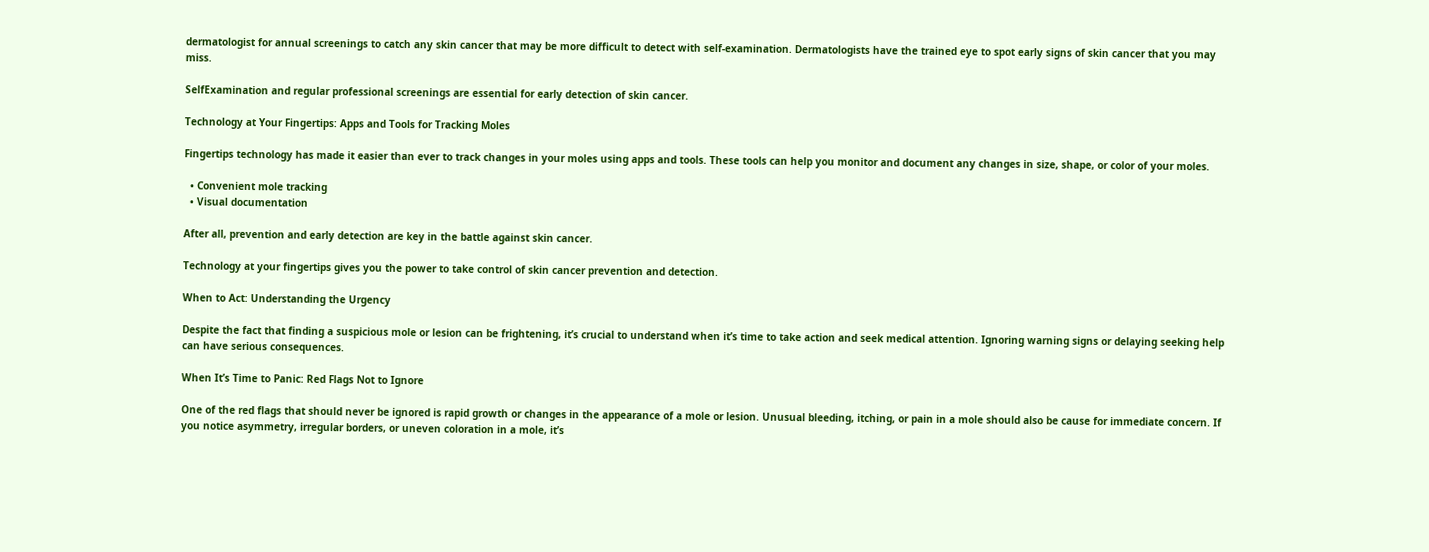dermatologist for annual screenings to catch any skin cancer that may be more difficult to detect with self-examination. Dermatologists have the trained eye to spot early signs of skin cancer that you may miss.

SelfExamination and regular professional screenings are essential for early detection of skin cancer.

Technology at Your Fingertips: Apps and Tools for Tracking Moles

Fingertips technology has made it easier than ever to track changes in your moles using apps and tools. These tools can help you monitor and document any changes in size, shape, or color of your moles.

  • Convenient mole tracking
  • Visual documentation

After all, prevention and early detection are key in the battle against skin cancer.

Technology at your fingertips gives you the power to take control of skin cancer prevention and detection.

When to Act: Understanding the Urgency

Despite the fact that finding a suspicious mole or lesion can be frightening, it’s crucial to understand when it’s time to take action and seek medical attention. Ignoring warning signs or delaying seeking help can have serious consequences.

When It’s Time to Panic: Red Flags Not to Ignore

One of the red flags that should never be ignored is rapid growth or changes in the appearance of a mole or lesion. Unusual bleeding, itching, or pain in a mole should also be cause for immediate concern. If you notice asymmetry, irregular borders, or uneven coloration in a mole, it’s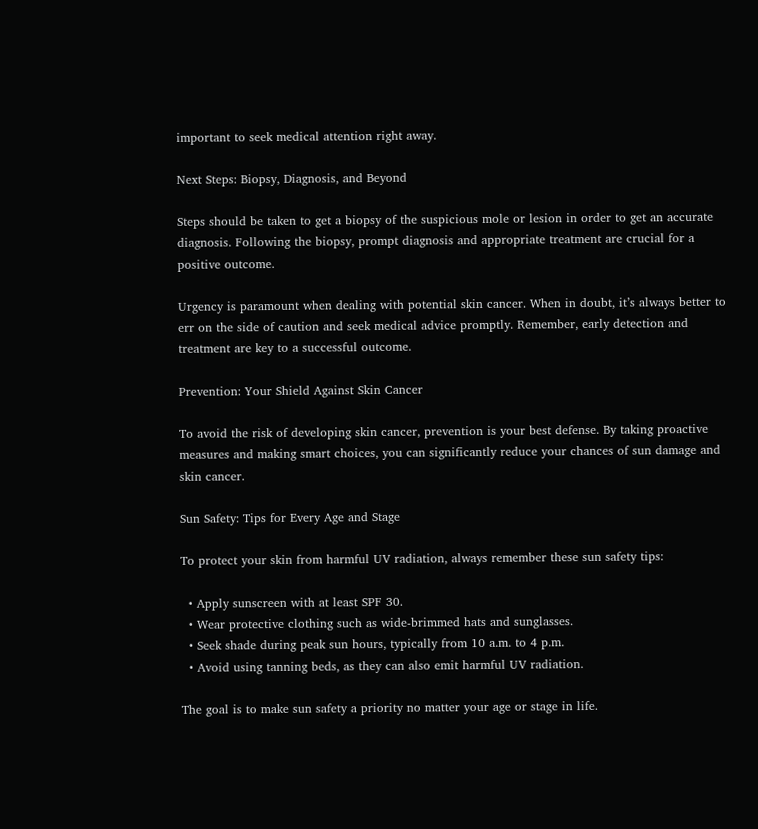important to seek medical attention right away.

Next Steps: Biopsy, Diagnosis, and Beyond

Steps should be taken to get a biopsy of the suspicious mole or lesion in order to get an accurate diagnosis. Following the biopsy, prompt diagnosis and appropriate treatment are crucial for a positive outcome.

Urgency is paramount when dealing with potential skin cancer. When in doubt, it’s always better to err on the side of caution and seek medical advice promptly. Remember, early detection and treatment are key to a successful outcome.

Prevention: Your Shield Against Skin Cancer

To avoid the risk of developing skin cancer, prevention is your best defense. By taking proactive measures and making smart choices, you can significantly reduce your chances of sun damage and skin cancer.

Sun Safety: Tips for Every Age and Stage

To protect your skin from harmful UV radiation, always remember these sun safety tips:

  • Apply sunscreen with at least SPF 30.
  • Wear protective clothing such as wide-brimmed hats and sunglasses.
  • Seek shade during peak sun hours, typically from 10 a.m. to 4 p.m.
  • Avoid using tanning beds, as they can also emit harmful UV radiation.

The goal is to make sun safety a priority no matter your age or stage in life.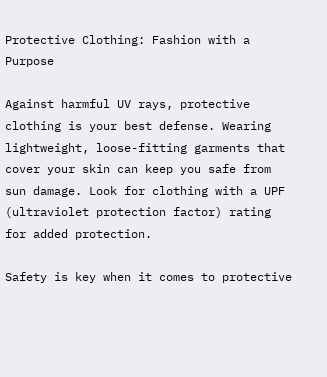Protective Clothing: Fashion with a Purpose

Against harmful UV rays, protective clothing is your best defense. Wearing lightweight, loose-fitting garments that cover your skin can keep you safe from sun damage. Look for clothing with a UPF (ultraviolet protection factor) rating for added protection.

Safety is key when it comes to protective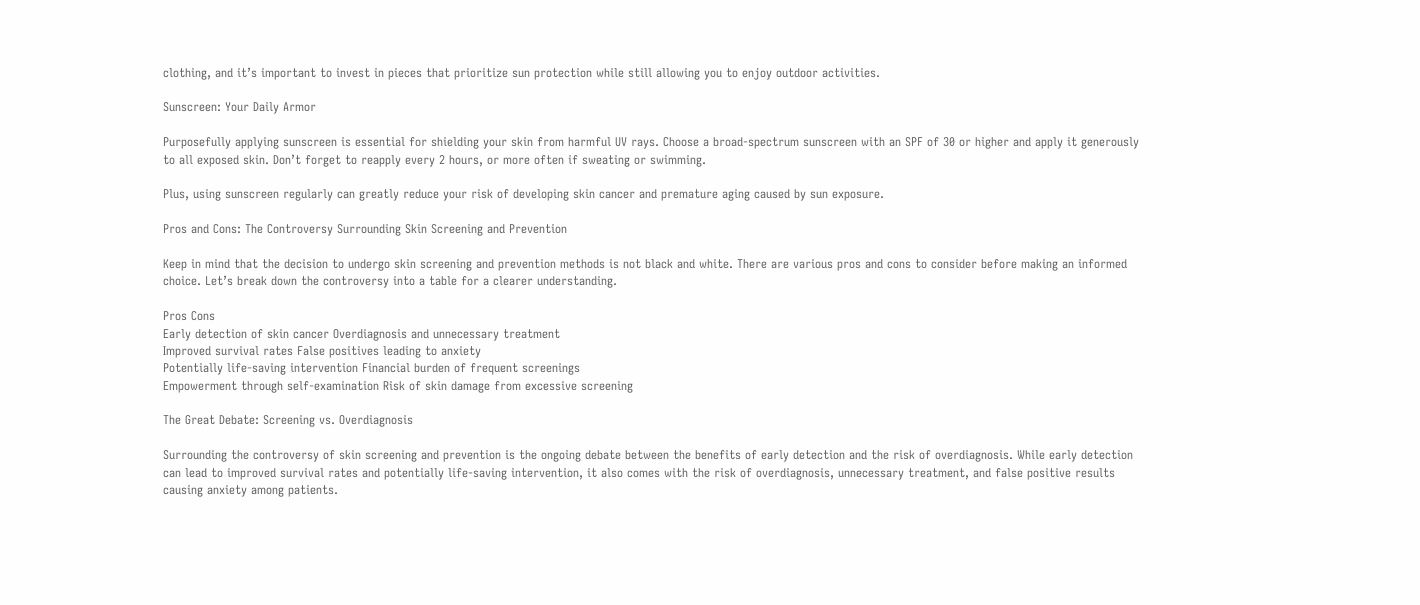clothing, and it’s important to invest in pieces that prioritize sun protection while still allowing you to enjoy outdoor activities.

Sunscreen: Your Daily Armor

Purposefully applying sunscreen is essential for shielding your skin from harmful UV rays. Choose a broad-spectrum sunscreen with an SPF of 30 or higher and apply it generously to all exposed skin. Don’t forget to reapply every 2 hours, or more often if sweating or swimming.

Plus, using sunscreen regularly can greatly reduce your risk of developing skin cancer and premature aging caused by sun exposure.

Pros and Cons: The Controversy Surrounding Skin Screening and Prevention

Keep in mind that the decision to undergo skin screening and prevention methods is not black and white. There are various pros and cons to consider before making an informed choice. Let’s break down the controversy into a table for a clearer understanding.

Pros Cons
Early detection of skin cancer Overdiagnosis and unnecessary treatment
Improved survival rates False positives leading to anxiety
Potentially life-saving intervention Financial burden of frequent screenings
Empowerment through self-examination Risk of skin damage from excessive screening

The Great Debate: Screening vs. Overdiagnosis

Surrounding the controversy of skin screening and prevention is the ongoing debate between the benefits of early detection and the risk of overdiagnosis. While early detection can lead to improved survival rates and potentially life-saving intervention, it also comes with the risk of overdiagnosis, unnecessary treatment, and false positive results causing anxiety among patients.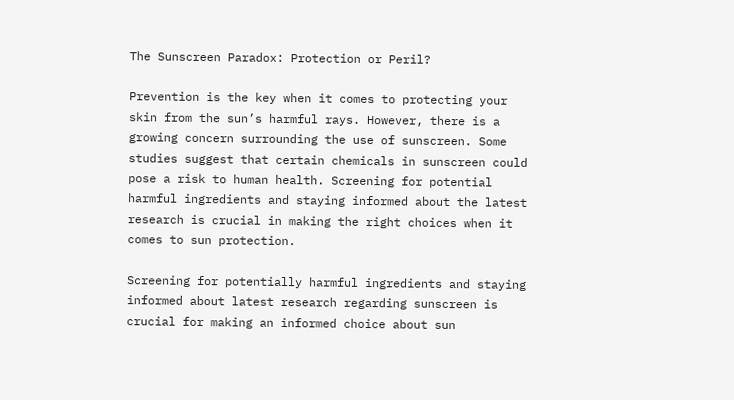The Sunscreen Paradox: Protection or Peril?

Prevention is the key when it comes to protecting your skin from the sun’s harmful rays. However, there is a growing concern surrounding the use of sunscreen. Some studies suggest that certain chemicals in sunscreen could pose a risk to human health. Screening for potential harmful ingredients and staying informed about the latest research is crucial in making the right choices when it comes to sun protection.

Screening for potentially harmful ingredients and staying informed about latest research regarding sunscreen is crucial for making an informed choice about sun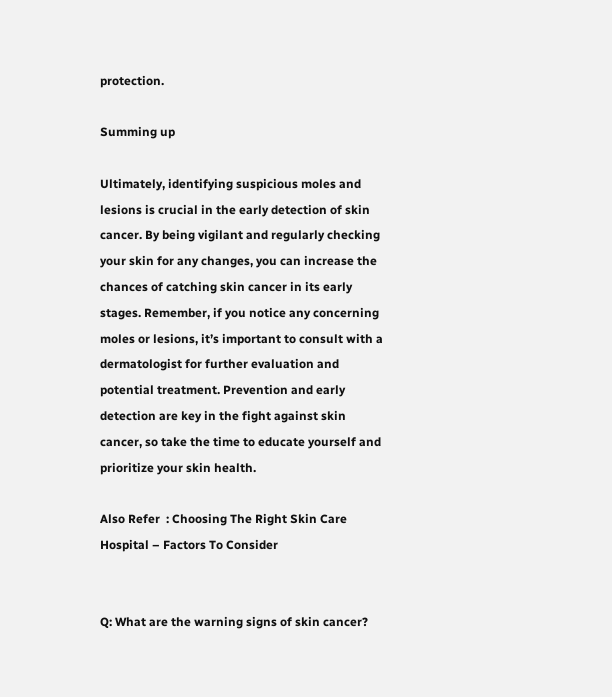protection.

Summing up

Ultimately, identifying suspicious moles and lesions is crucial in the early detection of skin cancer. By being vigilant and regularly checking your skin for any changes, you can increase the chances of catching skin cancer in its early stages. Remember, if you notice any concerning moles or lesions, it’s important to consult with a dermatologist for further evaluation and potential treatment. Prevention and early detection are key in the fight against skin cancer, so take the time to educate yourself and prioritize your skin health.

Also Refer  : Choosing The Right Skin Care Hospital – Factors To Consider


Q: What are the warning signs of skin cancer?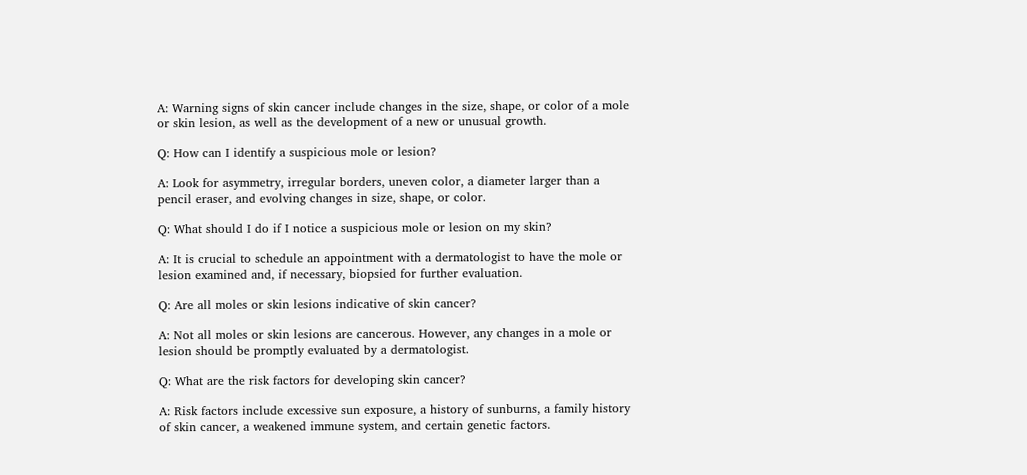A: Warning signs of skin cancer include changes in the size, shape, or color of a mole or skin lesion, as well as the development of a new or unusual growth.

Q: How can I identify a suspicious mole or lesion?

A: Look for asymmetry, irregular borders, uneven color, a diameter larger than a pencil eraser, and evolving changes in size, shape, or color.

Q: What should I do if I notice a suspicious mole or lesion on my skin?

A: It is crucial to schedule an appointment with a dermatologist to have the mole or lesion examined and, if necessary, biopsied for further evaluation.

Q: Are all moles or skin lesions indicative of skin cancer?

A: Not all moles or skin lesions are cancerous. However, any changes in a mole or lesion should be promptly evaluated by a dermatologist.

Q: What are the risk factors for developing skin cancer?

A: Risk factors include excessive sun exposure, a history of sunburns, a family history of skin cancer, a weakened immune system, and certain genetic factors.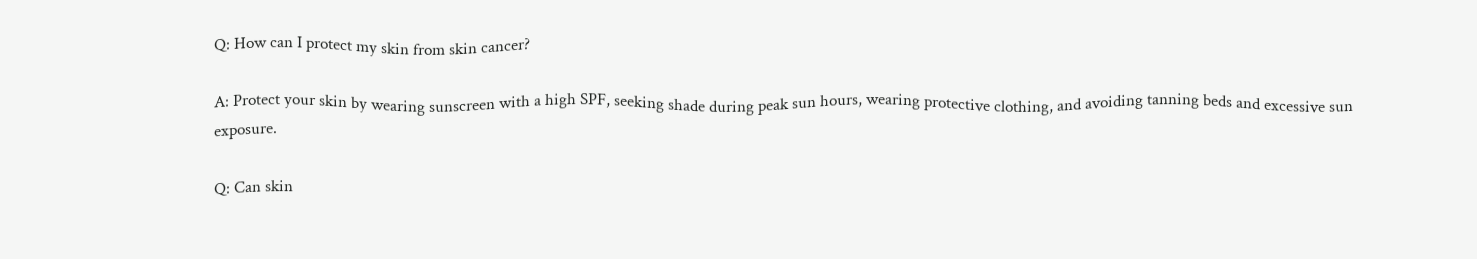Q: How can I protect my skin from skin cancer?

A: Protect your skin by wearing sunscreen with a high SPF, seeking shade during peak sun hours, wearing protective clothing, and avoiding tanning beds and excessive sun exposure.

Q: Can skin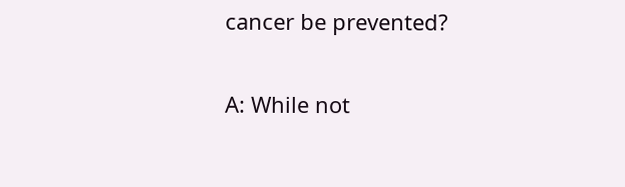cancer be prevented?

A: While not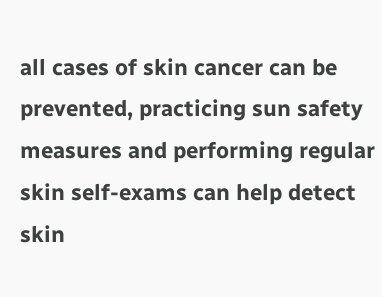all cases of skin cancer can be prevented, practicing sun safety measures and performing regular skin self-exams can help detect skin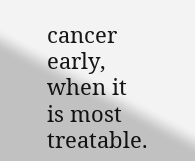cancer early, when it is most treatable.